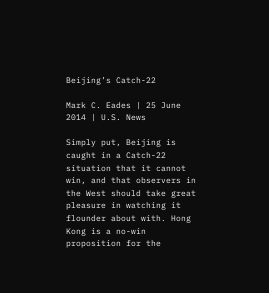Beijing’s Catch-22

Mark C. Eades | 25 June 2014 | U.S. News

Simply put, Beijing is caught in a Catch-22 situation that it cannot win, and that observers in the West should take great pleasure in watching it flounder about with. Hong Kong is a no-win proposition for the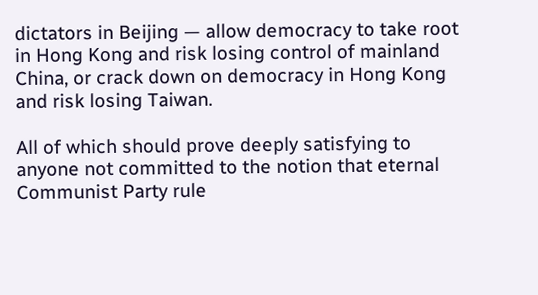dictators in Beijing — allow democracy to take root in Hong Kong and risk losing control of mainland China, or crack down on democracy in Hong Kong and risk losing Taiwan.

All of which should prove deeply satisfying to anyone not committed to the notion that eternal Communist Party rule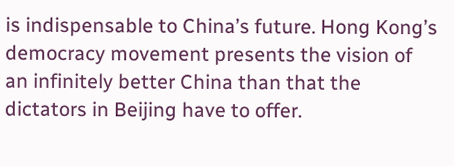is indispensable to China’s future. Hong Kong’s democracy movement presents the vision of an infinitely better China than that the dictators in Beijing have to offer.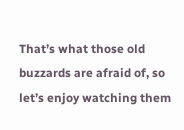That’s what those old buzzards are afraid of, so let’s enjoy watching them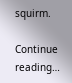squirm.

Continue reading…